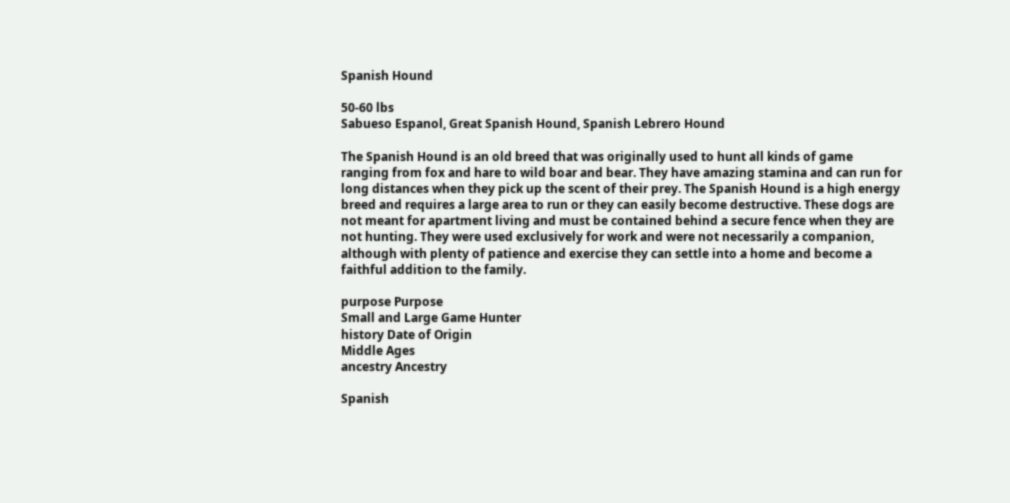Spanish Hound

50-60 lbs
Sabueso Espanol, Great Spanish Hound, Spanish Lebrero Hound

The Spanish Hound is an old breed that was originally used to hunt all kinds of game ranging from fox and hare to wild boar and bear. They have amazing stamina and can run for long distances when they pick up the scent of their prey. The Spanish Hound is a high energy breed and requires a large area to run or they can easily become destructive. These dogs are not meant for apartment living and must be contained behind a secure fence when they are not hunting. They were used exclusively for work and were not necessarily a companion, although with plenty of patience and exercise they can settle into a home and become a faithful addition to the family.

purpose Purpose
Small and Large Game Hunter
history Date of Origin
Middle Ages
ancestry Ancestry

Spanish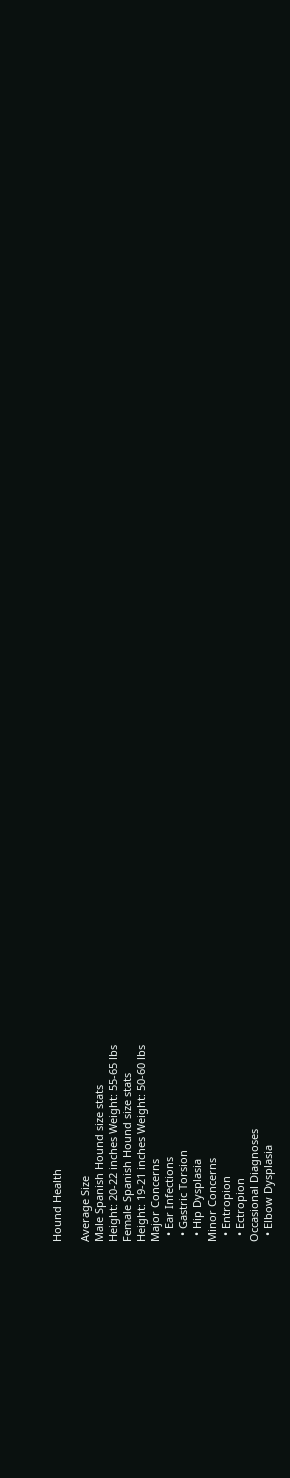Hound Health

Average Size
Male Spanish Hound size stats
Height: 20-22 inches Weight: 55-65 lbs
Female Spanish Hound size stats
Height: 19-21 inches Weight: 50-60 lbs
Major Concerns
  • Ear Infections
  • Gastric Torsion
  • Hip Dysplasia
Minor Concerns
  • Entropion
  • Ectropion
Occasional Diagnoses
  • Elbow Dysplasia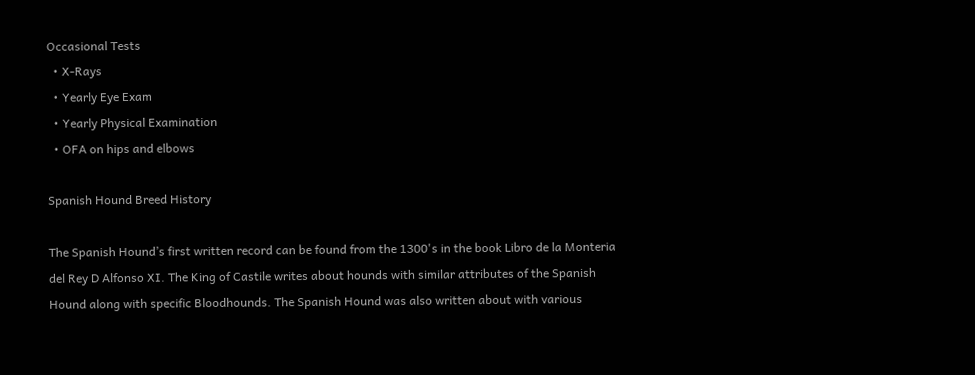Occasional Tests
  • X-Rays
  • Yearly Eye Exam
  • Yearly Physical Examination
  • OFA on hips and elbows

Spanish Hound Breed History

The Spanish Hound’s first written record can be found from the 1300's in the book Libro de la Monteria del Rey D Alfonso XI. The King of Castile writes about hounds with similar attributes of the Spanish Hound along with specific Bloodhounds. The Spanish Hound was also written about with various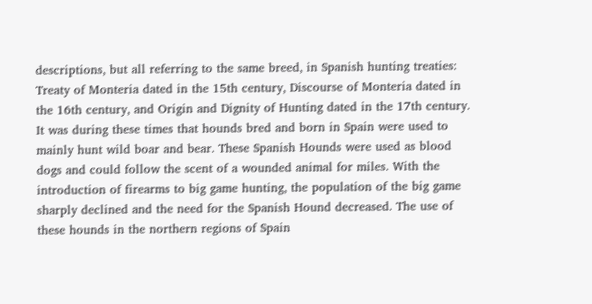descriptions, but all referring to the same breed, in Spanish hunting treaties: Treaty of Monteria dated in the 15th century, Discourse of Monteria dated in the 16th century, and Origin and Dignity of Hunting dated in the 17th century. It was during these times that hounds bred and born in Spain were used to mainly hunt wild boar and bear. These Spanish Hounds were used as blood dogs and could follow the scent of a wounded animal for miles. With the introduction of firearms to big game hunting, the population of the big game sharply declined and the need for the Spanish Hound decreased. The use of these hounds in the northern regions of Spain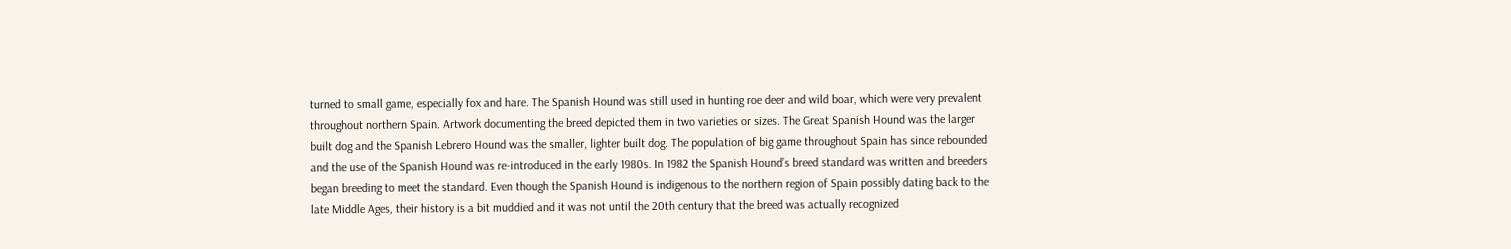turned to small game, especially fox and hare. The Spanish Hound was still used in hunting roe deer and wild boar, which were very prevalent throughout northern Spain. Artwork documenting the breed depicted them in two varieties or sizes. The Great Spanish Hound was the larger built dog and the Spanish Lebrero Hound was the smaller, lighter built dog. The population of big game throughout Spain has since rebounded and the use of the Spanish Hound was re-introduced in the early 1980s. In 1982 the Spanish Hound’s breed standard was written and breeders began breeding to meet the standard. Even though the Spanish Hound is indigenous to the northern region of Spain possibly dating back to the late Middle Ages, their history is a bit muddied and it was not until the 20th century that the breed was actually recognized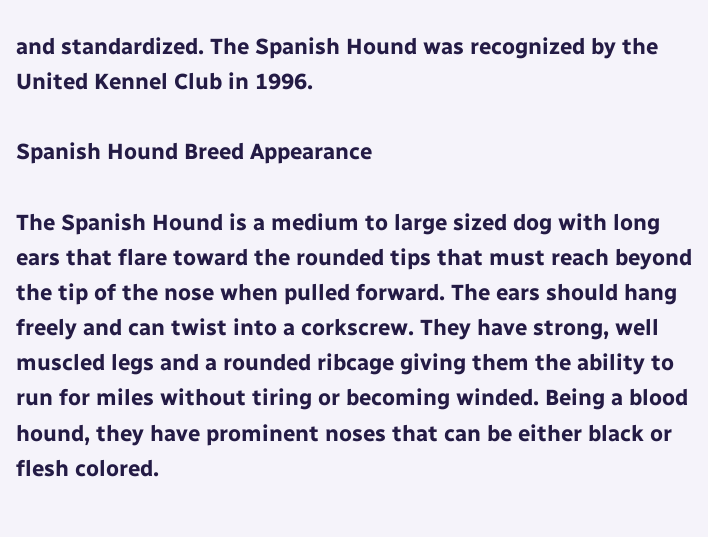and standardized. The Spanish Hound was recognized by the United Kennel Club in 1996.

Spanish Hound Breed Appearance

The Spanish Hound is a medium to large sized dog with long ears that flare toward the rounded tips that must reach beyond the tip of the nose when pulled forward. The ears should hang freely and can twist into a corkscrew. They have strong, well muscled legs and a rounded ribcage giving them the ability to run for miles without tiring or becoming winded. Being a blood hound, they have prominent noses that can be either black or flesh colored.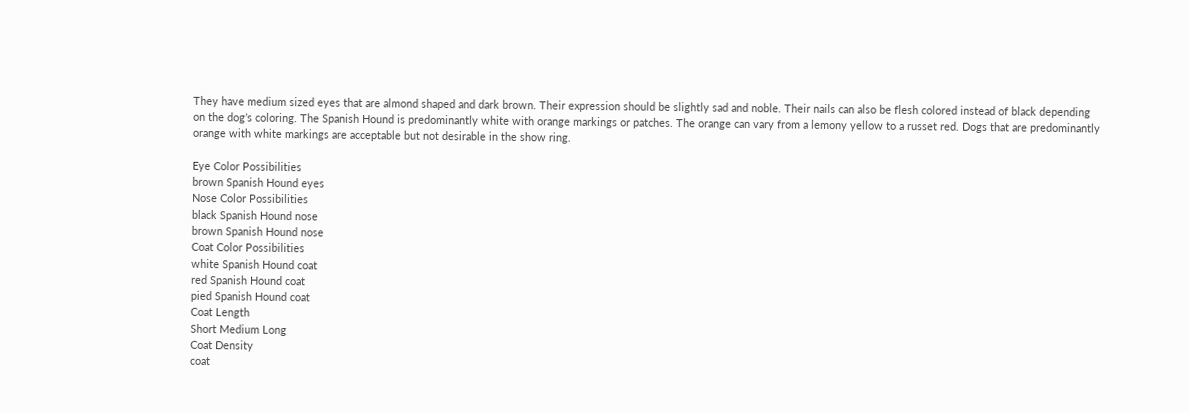They have medium sized eyes that are almond shaped and dark brown. Their expression should be slightly sad and noble. Their nails can also be flesh colored instead of black depending on the dog’s coloring. The Spanish Hound is predominantly white with orange markings or patches. The orange can vary from a lemony yellow to a russet red. Dogs that are predominantly orange with white markings are acceptable but not desirable in the show ring.

Eye Color Possibilities
brown Spanish Hound eyes
Nose Color Possibilities
black Spanish Hound nose
brown Spanish Hound nose
Coat Color Possibilities
white Spanish Hound coat
red Spanish Hound coat
pied Spanish Hound coat
Coat Length
Short Medium Long
Coat Density
coat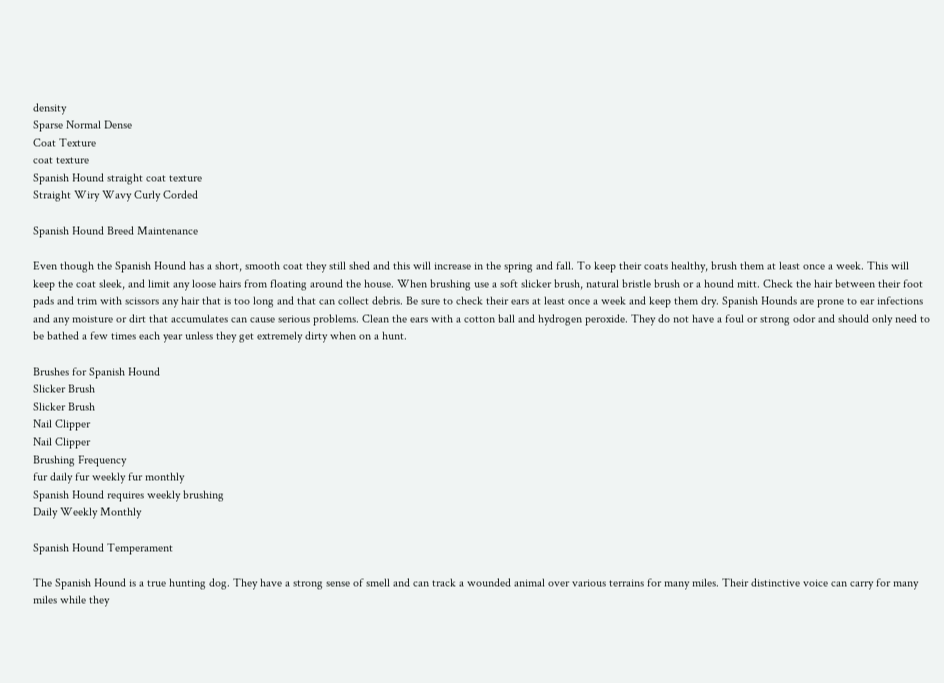density
Sparse Normal Dense
Coat Texture
coat texture
Spanish Hound straight coat texture
Straight Wiry Wavy Curly Corded

Spanish Hound Breed Maintenance

Even though the Spanish Hound has a short, smooth coat they still shed and this will increase in the spring and fall. To keep their coats healthy, brush them at least once a week. This will keep the coat sleek, and limit any loose hairs from floating around the house. When brushing use a soft slicker brush, natural bristle brush or a hound mitt. Check the hair between their foot pads and trim with scissors any hair that is too long and that can collect debris. Be sure to check their ears at least once a week and keep them dry. Spanish Hounds are prone to ear infections and any moisture or dirt that accumulates can cause serious problems. Clean the ears with a cotton ball and hydrogen peroxide. They do not have a foul or strong odor and should only need to be bathed a few times each year unless they get extremely dirty when on a hunt.

Brushes for Spanish Hound
Slicker Brush
Slicker Brush
Nail Clipper
Nail Clipper
Brushing Frequency
fur daily fur weekly fur monthly
Spanish Hound requires weekly brushing
Daily Weekly Monthly

Spanish Hound Temperament

The Spanish Hound is a true hunting dog. They have a strong sense of smell and can track a wounded animal over various terrains for many miles. Their distinctive voice can carry for many miles while they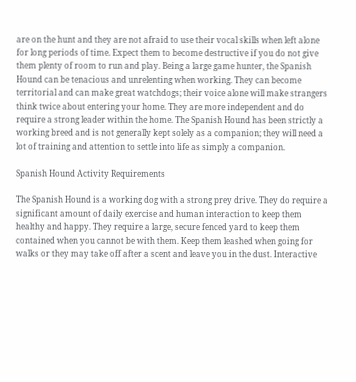are on the hunt and they are not afraid to use their vocal skills when left alone for long periods of time. Expect them to become destructive if you do not give them plenty of room to run and play. Being a large game hunter, the Spanish Hound can be tenacious and unrelenting when working. They can become territorial and can make great watchdogs; their voice alone will make strangers think twice about entering your home. They are more independent and do require a strong leader within the home. The Spanish Hound has been strictly a working breed and is not generally kept solely as a companion; they will need a lot of training and attention to settle into life as simply a companion.

Spanish Hound Activity Requirements

The Spanish Hound is a working dog with a strong prey drive. They do require a significant amount of daily exercise and human interaction to keep them healthy and happy. They require a large, secure fenced yard to keep them contained when you cannot be with them. Keep them leashed when going for walks or they may take off after a scent and leave you in the dust. Interactive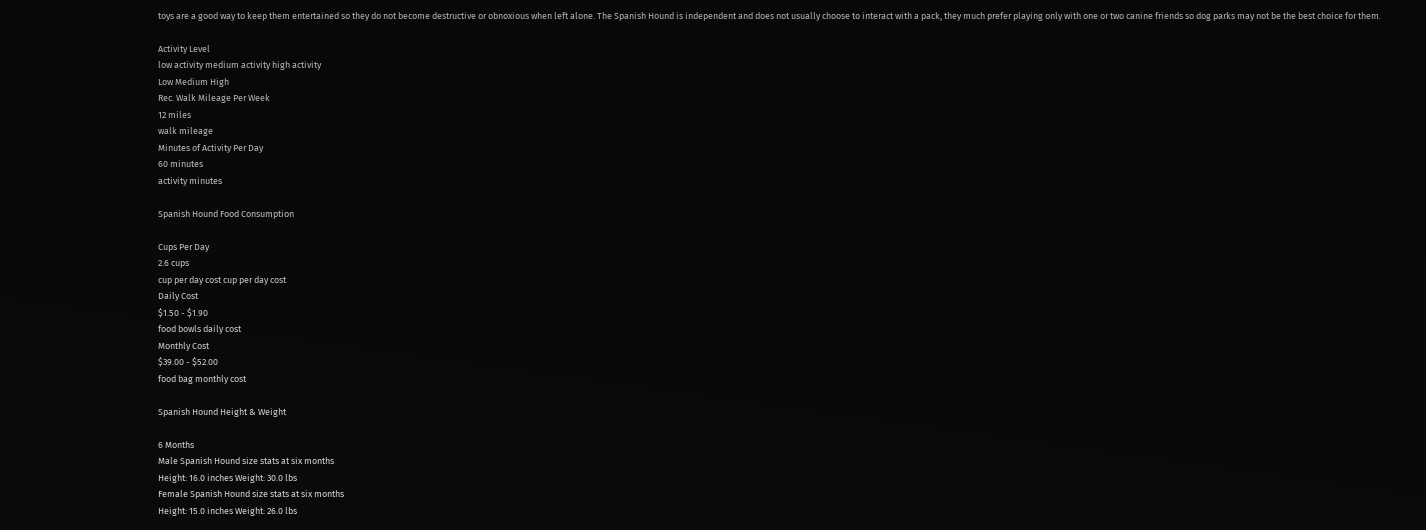toys are a good way to keep them entertained so they do not become destructive or obnoxious when left alone. The Spanish Hound is independent and does not usually choose to interact with a pack, they much prefer playing only with one or two canine friends so dog parks may not be the best choice for them.

Activity Level
low activity medium activity high activity
Low Medium High
Rec. Walk Mileage Per Week
12 miles
walk mileage
Minutes of Activity Per Day
60 minutes
activity minutes

Spanish Hound Food Consumption

Cups Per Day
2.6 cups
cup per day cost cup per day cost
Daily Cost
$1.50 - $1.90
food bowls daily cost
Monthly Cost
$39.00 - $52.00
food bag monthly cost

Spanish Hound Height & Weight

6 Months
Male Spanish Hound size stats at six months
Height: 16.0 inches Weight: 30.0 lbs
Female Spanish Hound size stats at six months
Height: 15.0 inches Weight: 26.0 lbs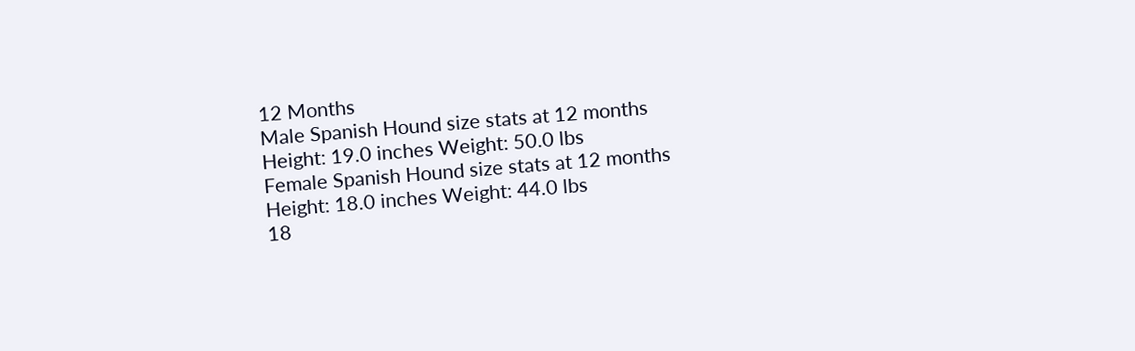12 Months
Male Spanish Hound size stats at 12 months
Height: 19.0 inches Weight: 50.0 lbs
Female Spanish Hound size stats at 12 months
Height: 18.0 inches Weight: 44.0 lbs
18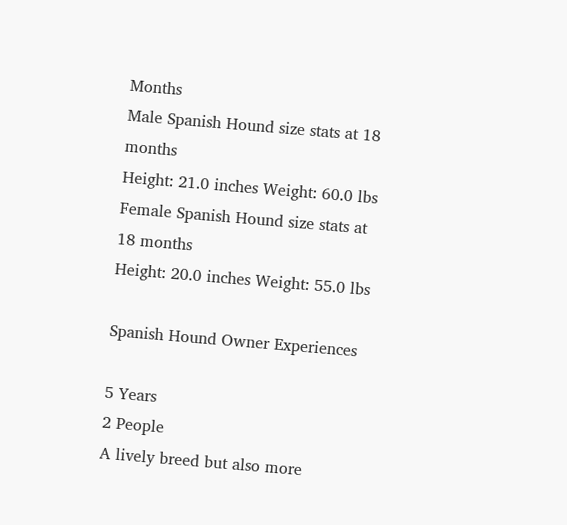Months
Male Spanish Hound size stats at 18 months
Height: 21.0 inches Weight: 60.0 lbs
Female Spanish Hound size stats at 18 months
Height: 20.0 inches Weight: 55.0 lbs

Spanish Hound Owner Experiences

5 Years
2 People
A lively breed but also more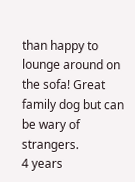than happy to lounge around on the sofa! Great family dog but can be wary of strangers.
4 years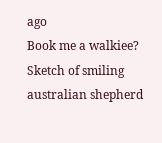ago
Book me a walkiee?
Sketch of smiling australian shepherd